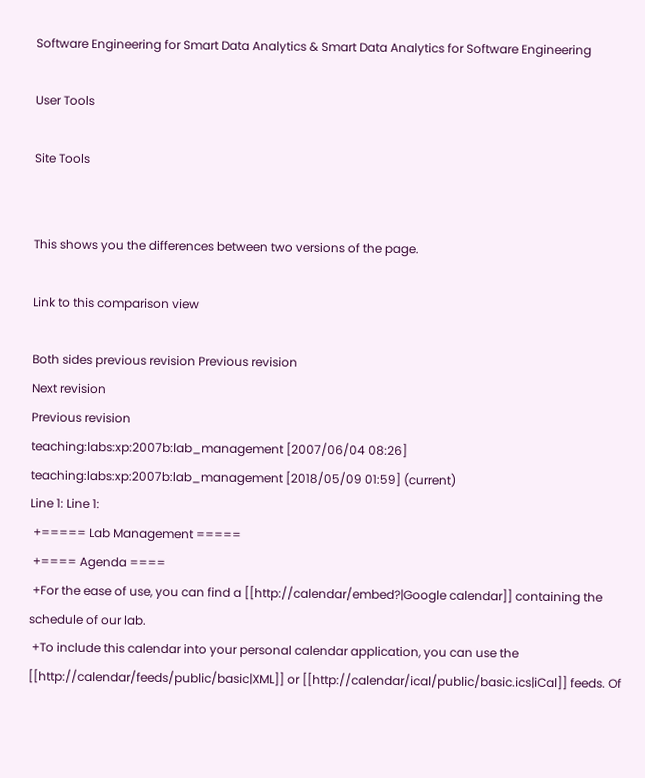Software Engineering for Smart Data Analytics & Smart Data Analytics for Software Engineering

User Tools

Site Tools


This shows you the differences between two versions of the page.

Link to this comparison view

Both sides previous revision Previous revision
Next revision
Previous revision
teaching:labs:xp:2007b:lab_management [2007/06/04 08:26]
teaching:labs:xp:2007b:lab_management [2018/05/09 01:59] (current)
Line 1: Line 1:
 +===== Lab Management =====
 +==== Agenda ====
 +For the ease of use, you can find a [[http://calendar/embed?|Google calendar]] containing the schedule of our lab.
 +To include this calendar into your personal calendar application, you can use the [[http://calendar/feeds/public/basic|XML]] or [[http://calendar/ical/public/basic.ics|iCal]] feeds. Of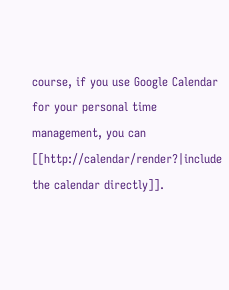course, if you use Google Calendar for your personal time management, you can [[http://calendar/render?|include the calendar directly]].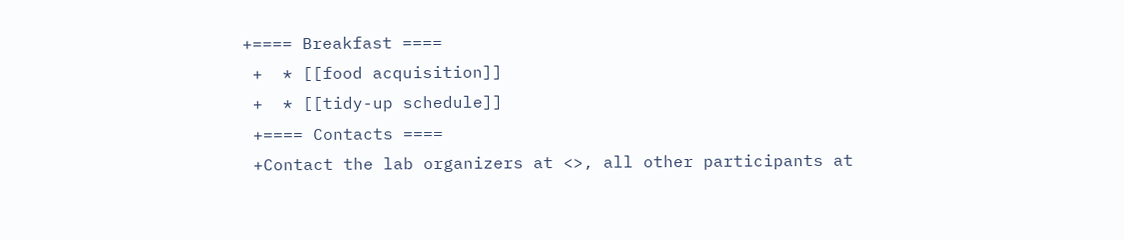+==== Breakfast ====
 +  * [[food acquisition]]
 +  * [[tidy-up schedule]]
 +==== Contacts ====
 +Contact the lab organizers at <>, all other participants at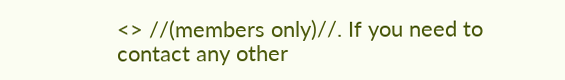<> //(members only)//. If you need to contact any other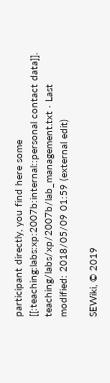participant directly, you find here some [[:teaching:labs:xp:2007b:internal::personal contact data]].
teaching/labs/xp/2007b/lab_management.txt · Last modified: 2018/05/09 01:59 (external edit)

SEWiki, © 2019